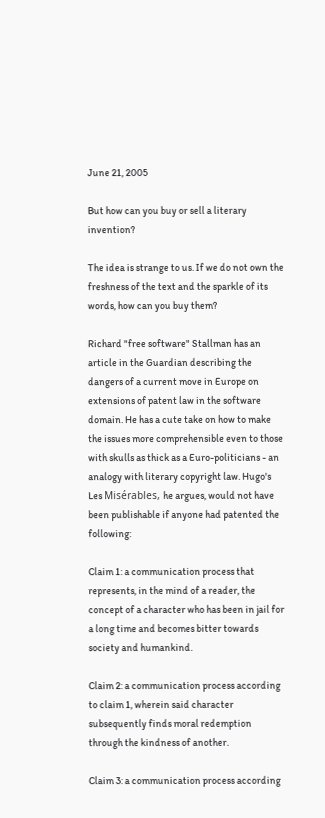June 21, 2005

But how can you buy or sell a literary invention?

The idea is strange to us. If we do not own the freshness of the text and the sparkle of its words, how can you buy them?

Richard "free software" Stallman has an article in the Guardian describing the dangers of a current move in Europe on extensions of patent law in the software domain. He has a cute take on how to make the issues more comprehensible even to those with skulls as thick as a Euro-politicians - an analogy with literary copyright law. Hugo's Les Misérables, he argues, would not have been publishable if anyone had patented the following:

Claim 1: a communication process that represents, in the mind of a reader, the concept of a character who has been in jail for a long time and becomes bitter towards society and humankind.

Claim 2: a communication process according to claim 1, wherein said character subsequently finds moral redemption through the kindness of another.

Claim 3: a communication process according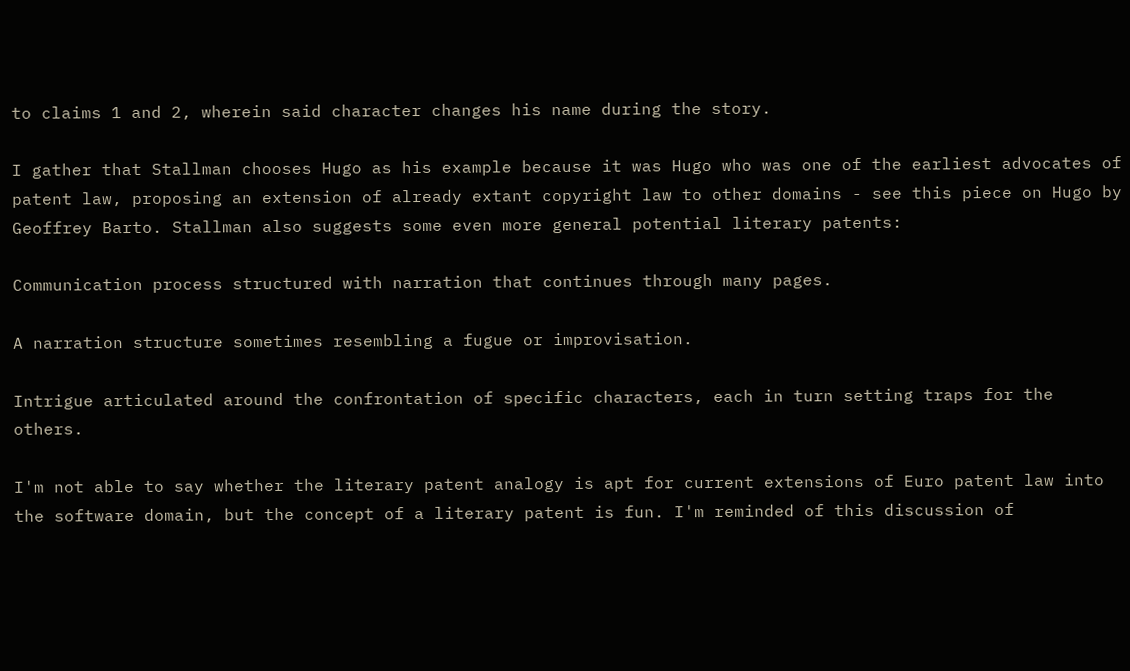to claims 1 and 2, wherein said character changes his name during the story.

I gather that Stallman chooses Hugo as his example because it was Hugo who was one of the earliest advocates of patent law, proposing an extension of already extant copyright law to other domains - see this piece on Hugo by Geoffrey Barto. Stallman also suggests some even more general potential literary patents:

Communication process structured with narration that continues through many pages.

A narration structure sometimes resembling a fugue or improvisation.

Intrigue articulated around the confrontation of specific characters, each in turn setting traps for the others.

I'm not able to say whether the literary patent analogy is apt for current extensions of Euro patent law into the software domain, but the concept of a literary patent is fun. I'm reminded of this discussion of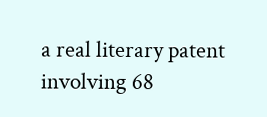a real literary patent involving 68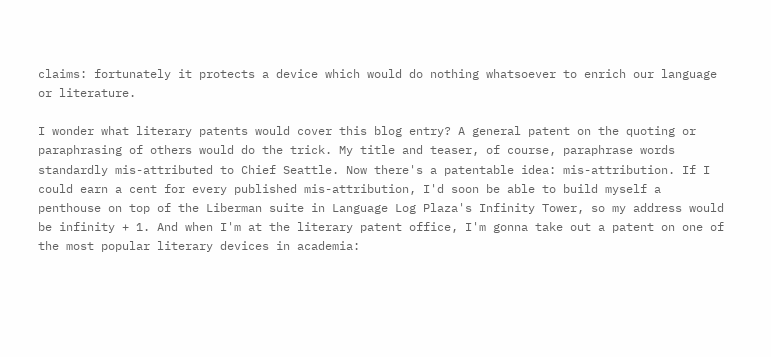claims: fortunately it protects a device which would do nothing whatsoever to enrich our language or literature.

I wonder what literary patents would cover this blog entry? A general patent on the quoting or paraphrasing of others would do the trick. My title and teaser, of course, paraphrase words standardly mis-attributed to Chief Seattle. Now there's a patentable idea: mis-attribution. If I could earn a cent for every published mis-attribution, I'd soon be able to build myself a penthouse on top of the Liberman suite in Language Log Plaza's Infinity Tower, so my address would be infinity + 1. And when I'm at the literary patent office, I'm gonna take out a patent on one of the most popular literary devices in academia: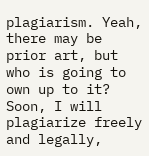plagiarism. Yeah, there may be prior art, but who is going to own up to it? Soon, I will plagiarize freely and legally,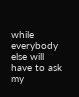while everybody else will have to ask my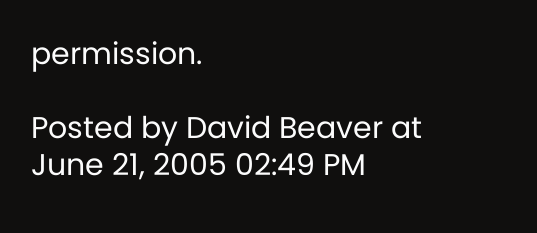permission.

Posted by David Beaver at June 21, 2005 02:49 PM